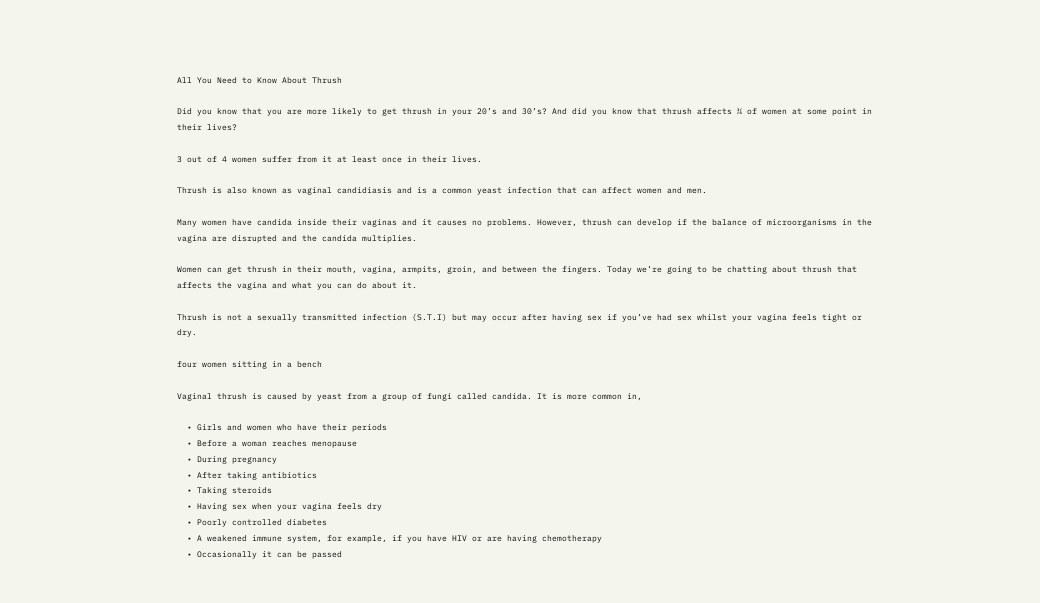All You Need to Know About Thrush

Did you know that you are more likely to get thrush in your 20’s and 30’s? And did you know that thrush affects ¾ of women at some point in their lives?

3 out of 4 women suffer from it at least once in their lives.

Thrush is also known as vaginal candidiasis and is a common yeast infection that can affect women and men.

Many women have candida inside their vaginas and it causes no problems. However, thrush can develop if the balance of microorganisms in the vagina are disrupted and the candida multiplies.

Women can get thrush in their mouth, vagina, armpits, groin, and between the fingers. Today we’re going to be chatting about thrush that affects the vagina and what you can do about it.

Thrush is not a sexually transmitted infection (S.T.I) but may occur after having sex if you’ve had sex whilst your vagina feels tight or dry.

four women sitting in a bench

Vaginal thrush is caused by yeast from a group of fungi called candida. It is more common in,

  • Girls and women who have their periods
  • Before a woman reaches menopause
  • During pregnancy
  • After taking antibiotics
  • Taking steroids
  • Having sex when your vagina feels dry
  • Poorly controlled diabetes
  • A weakened immune system, for example, if you have HIV or are having chemotherapy
  • Occasionally it can be passed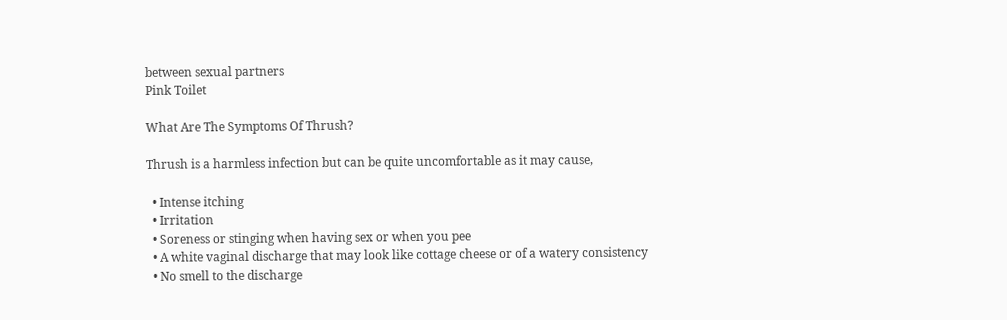between sexual partners
Pink Toilet

What Are The Symptoms Of Thrush?

Thrush is a harmless infection but can be quite uncomfortable as it may cause,

  • Intense itching
  • Irritation
  • Soreness or stinging when having sex or when you pee
  • A white vaginal discharge that may look like cottage cheese or of a watery consistency
  • No smell to the discharge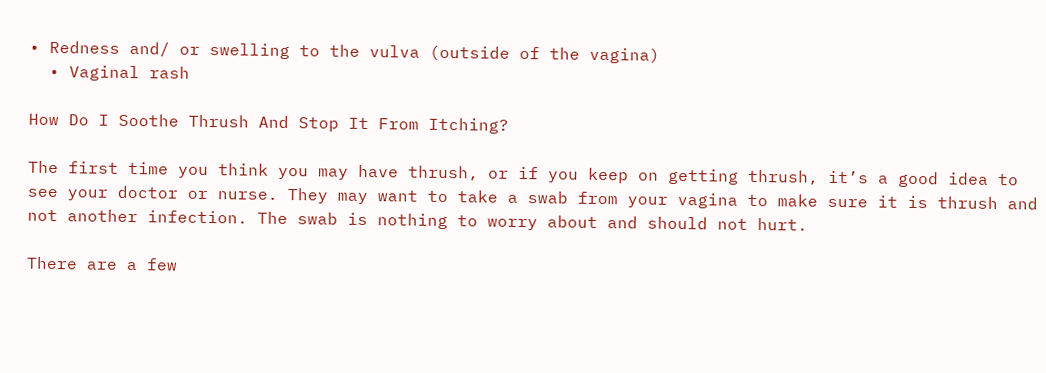• Redness and/ or swelling to the vulva (outside of the vagina)
  • Vaginal rash

How Do I Soothe Thrush And Stop It From Itching?

The first time you think you may have thrush, or if you keep on getting thrush, it’s a good idea to see your doctor or nurse. They may want to take a swab from your vagina to make sure it is thrush and not another infection. The swab is nothing to worry about and should not hurt.

There are a few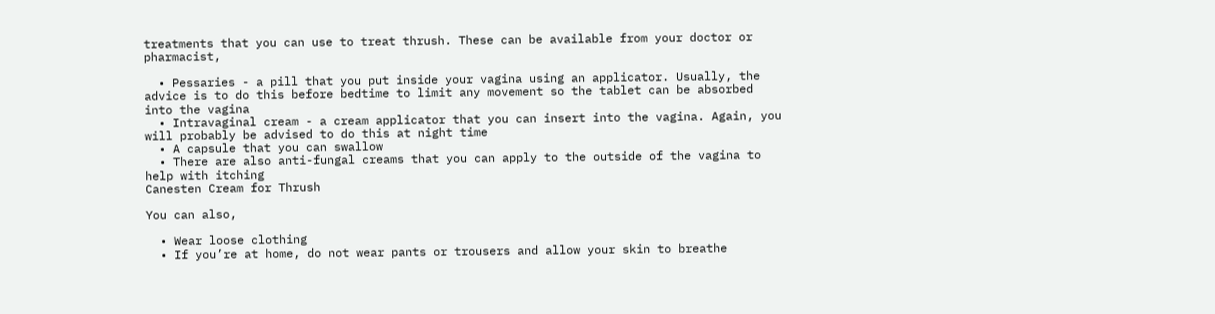treatments that you can use to treat thrush. These can be available from your doctor or pharmacist,

  • Pessaries - a pill that you put inside your vagina using an applicator. Usually, the advice is to do this before bedtime to limit any movement so the tablet can be absorbed into the vagina
  • Intravaginal cream - a cream applicator that you can insert into the vagina. Again, you will probably be advised to do this at night time
  • A capsule that you can swallow
  • There are also anti-fungal creams that you can apply to the outside of the vagina to help with itching
Canesten Cream for Thrush

You can also,

  • Wear loose clothing
  • If you’re at home, do not wear pants or trousers and allow your skin to breathe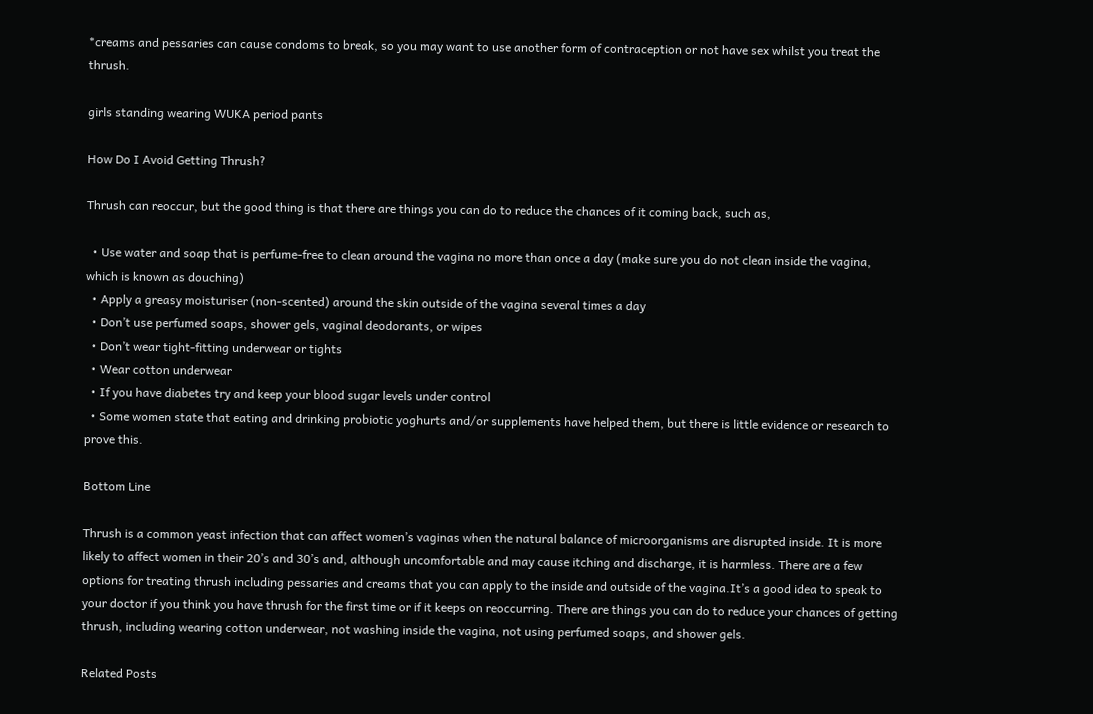*creams and pessaries can cause condoms to break, so you may want to use another form of contraception or not have sex whilst you treat the thrush.

girls standing wearing WUKA period pants

How Do I Avoid Getting Thrush?

Thrush can reoccur, but the good thing is that there are things you can do to reduce the chances of it coming back, such as,

  • Use water and soap that is perfume-free to clean around the vagina no more than once a day (make sure you do not clean inside the vagina, which is known as douching)
  • Apply a greasy moisturiser (non-scented) around the skin outside of the vagina several times a day
  • Don’t use perfumed soaps, shower gels, vaginal deodorants, or wipes
  • Don’t wear tight-fitting underwear or tights
  • Wear cotton underwear
  • If you have diabetes try and keep your blood sugar levels under control
  • Some women state that eating and drinking probiotic yoghurts and/or supplements have helped them, but there is little evidence or research to prove this.

Bottom Line

Thrush is a common yeast infection that can affect women’s vaginas when the natural balance of microorganisms are disrupted inside. It is more likely to affect women in their 20’s and 30’s and, although uncomfortable and may cause itching and discharge, it is harmless. There are a few options for treating thrush including pessaries and creams that you can apply to the inside and outside of the vagina.It’s a good idea to speak to your doctor if you think you have thrush for the first time or if it keeps on reoccurring. There are things you can do to reduce your chances of getting thrush, including wearing cotton underwear, not washing inside the vagina, not using perfumed soaps, and shower gels.

Related Posts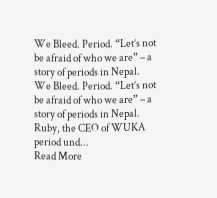We Bleed. Period. “Let’s not be afraid of who we are” – a story of periods in Nepal.
We Bleed. Period. “Let’s not be afraid of who we are” – a story of periods in Nepal. Ruby, the CEO of WUKA period und...
Read More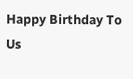Happy Birthday To Us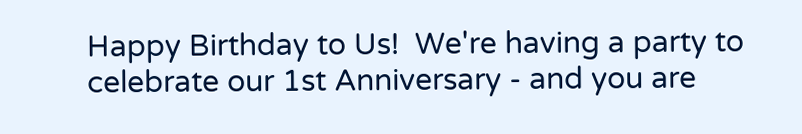Happy Birthday to Us!  We're having a party to celebrate our 1st Anniversary - and you are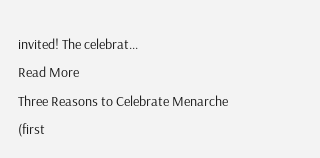invited! The celebrat...
Read More
Three Reasons to Celebrate Menarche (first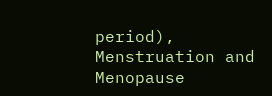period), Menstruation and Menopause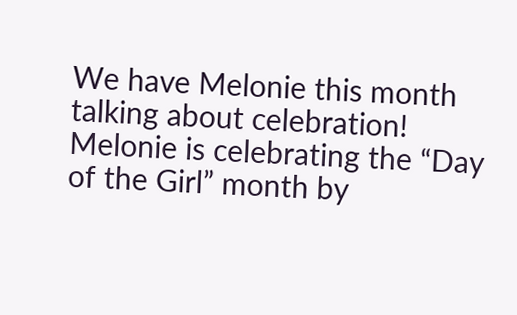We have Melonie this month talking about celebration! Melonie is celebrating the “Day of the Girl” month by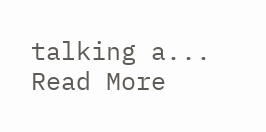talking a...
Read More